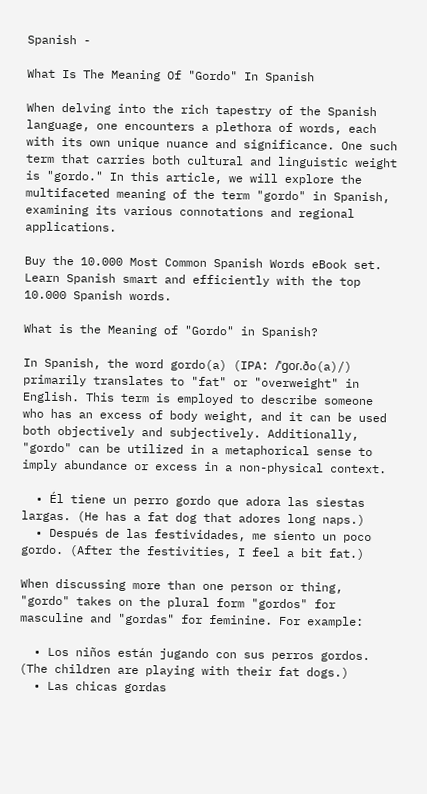Spanish -

What Is The Meaning Of "Gordo" In Spanish

When delving into the rich tapestry of the Spanish language, one encounters a plethora of words, each with its own unique nuance and significance. One such term that carries both cultural and linguistic weight is "gordo." In this article, we will explore the multifaceted meaning of the term "gordo" in Spanish, examining its various connotations and regional applications.

Buy the 10.000 Most Common Spanish Words eBook set.
Learn Spanish smart and efficiently with the top 10.000 Spanish words.

What is the Meaning of "Gordo" in Spanish?

In Spanish, the word gordo(a) (IPA: /ˈɡoɾ.ðo(a)/) primarily translates to "fat" or "overweight" in English. This term is employed to describe someone who has an excess of body weight, and it can be used both objectively and subjectively. Additionally, "gordo" can be utilized in a metaphorical sense to imply abundance or excess in a non-physical context.

  • Él tiene un perro gordo que adora las siestas largas. (He has a fat dog that adores long naps.)
  • Después de las festividades, me siento un poco gordo. (After the festivities, I feel a bit fat.)

When discussing more than one person or thing, "gordo" takes on the plural form "gordos" for masculine and "gordas" for feminine. For example:

  • Los niños están jugando con sus perros gordos. (The children are playing with their fat dogs.)
  • Las chicas gordas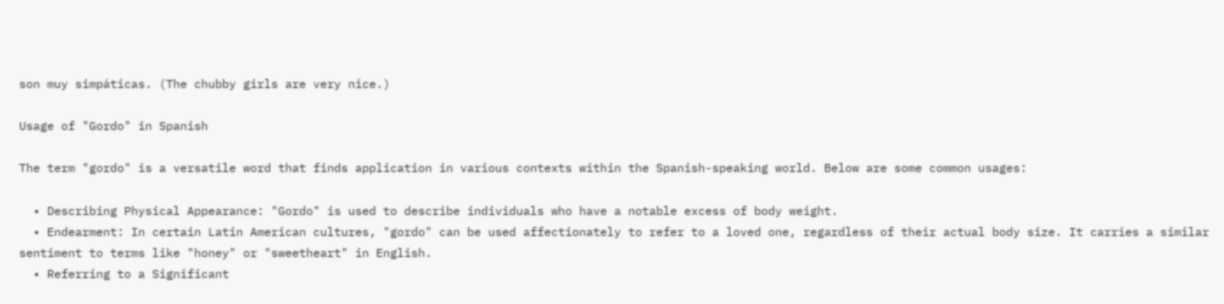son muy simpáticas. (The chubby girls are very nice.)

Usage of "Gordo" in Spanish

The term "gordo" is a versatile word that finds application in various contexts within the Spanish-speaking world. Below are some common usages:

  • Describing Physical Appearance: "Gordo" is used to describe individuals who have a notable excess of body weight.
  • Endearment: In certain Latin American cultures, "gordo" can be used affectionately to refer to a loved one, regardless of their actual body size. It carries a similar sentiment to terms like "honey" or "sweetheart" in English.
  • Referring to a Significant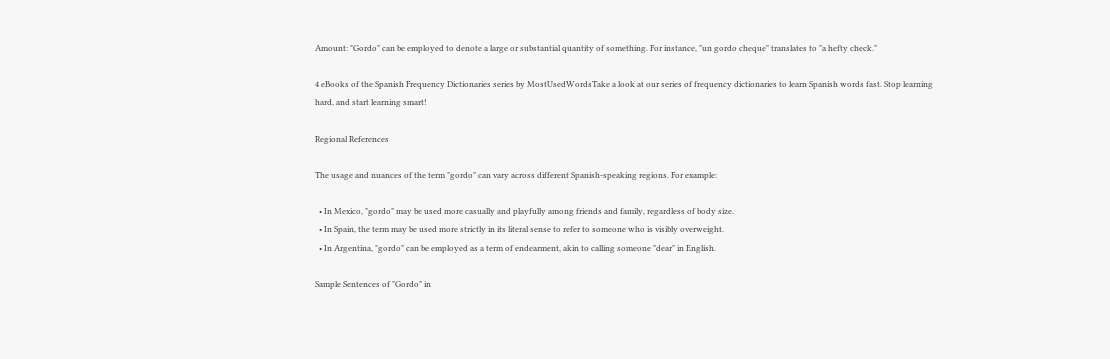Amount: "Gordo" can be employed to denote a large or substantial quantity of something. For instance, "un gordo cheque" translates to "a hefty check."

4 eBooks of the Spanish Frequency Dictionaries series by MostUsedWordsTake a look at our series of frequency dictionaries to learn Spanish words fast. Stop learning hard, and start learning smart!

Regional References

The usage and nuances of the term "gordo" can vary across different Spanish-speaking regions. For example:

  • In Mexico, "gordo" may be used more casually and playfully among friends and family, regardless of body size.
  • In Spain, the term may be used more strictly in its literal sense to refer to someone who is visibly overweight.
  • In Argentina, "gordo" can be employed as a term of endearment, akin to calling someone "dear" in English.

Sample Sentences of "Gordo" in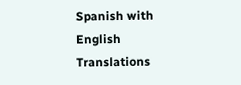Spanish with English Translations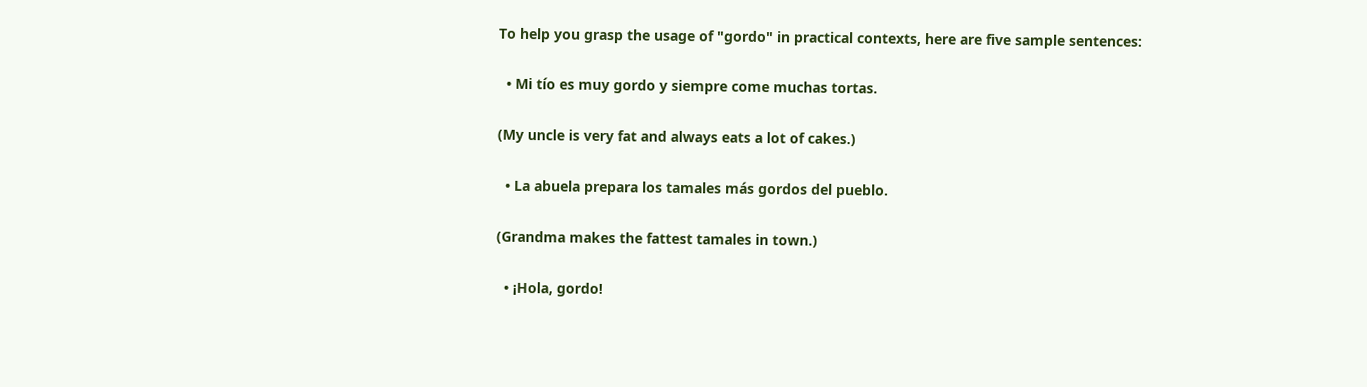To help you grasp the usage of "gordo" in practical contexts, here are five sample sentences:

  • Mi tío es muy gordo y siempre come muchas tortas.

(My uncle is very fat and always eats a lot of cakes.)

  • La abuela prepara los tamales más gordos del pueblo.

(Grandma makes the fattest tamales in town.)

  • ¡Hola, gordo!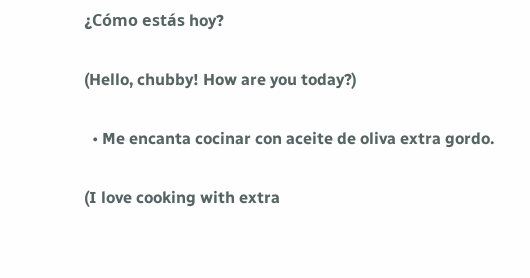¿Cómo estás hoy?

(Hello, chubby! How are you today?)

  • Me encanta cocinar con aceite de oliva extra gordo.

(I love cooking with extra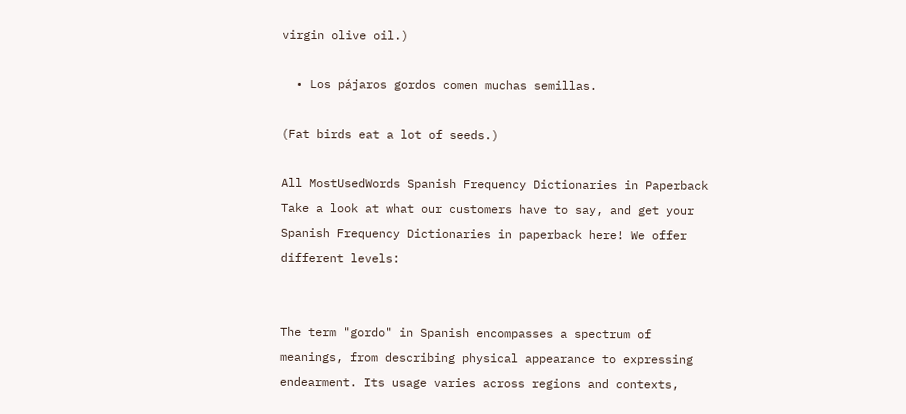virgin olive oil.)

  • Los pájaros gordos comen muchas semillas.

(Fat birds eat a lot of seeds.)

All MostUsedWords Spanish Frequency Dictionaries in Paperback
Take a look at what our customers have to say, and get your Spanish Frequency Dictionaries in paperback here! We offer different levels:


The term "gordo" in Spanish encompasses a spectrum of meanings, from describing physical appearance to expressing endearment. Its usage varies across regions and contexts,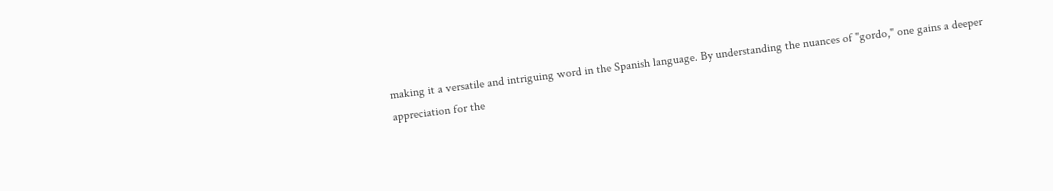making it a versatile and intriguing word in the Spanish language. By understanding the nuances of "gordo," one gains a deeper appreciation for the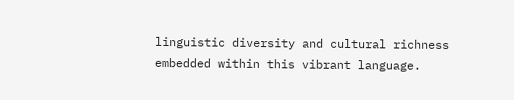linguistic diversity and cultural richness embedded within this vibrant language.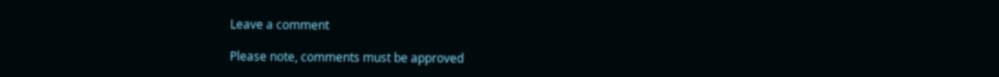Leave a comment

Please note, comments must be approved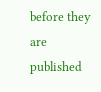before they are published